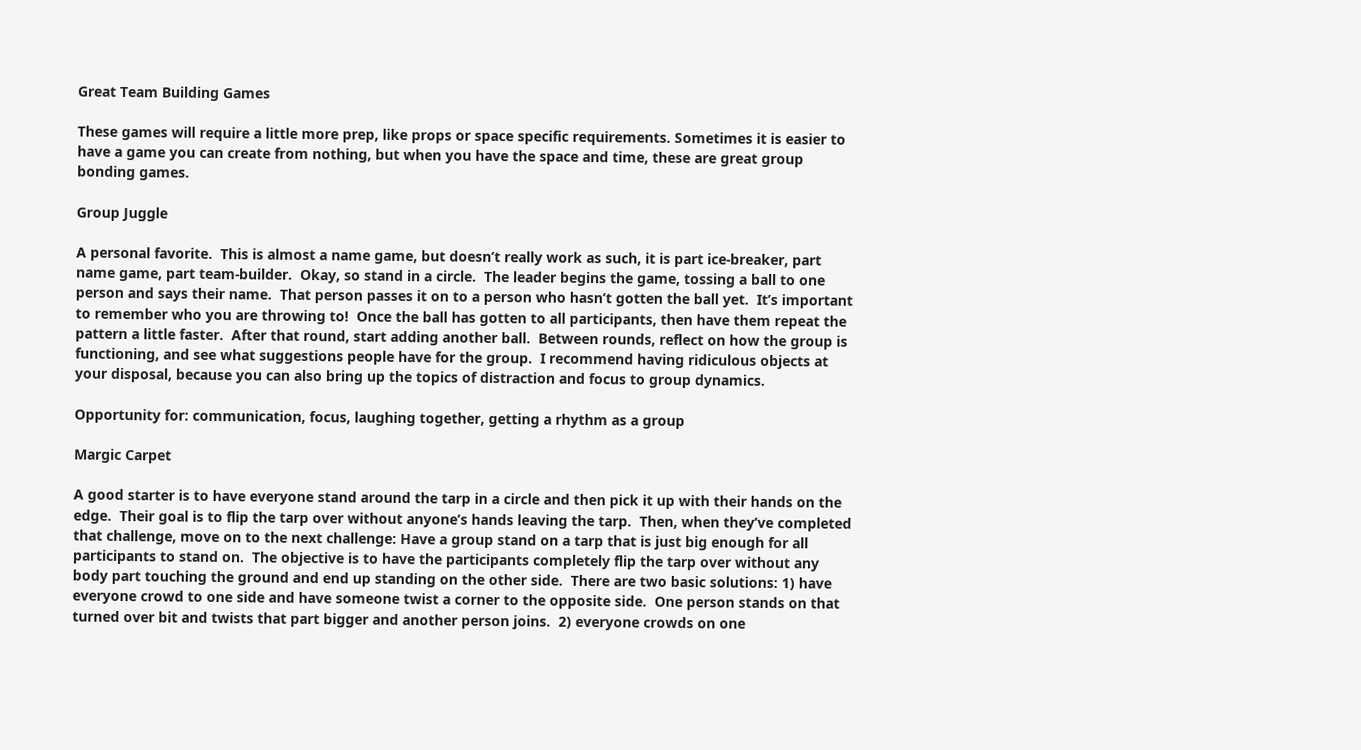Great Team Building Games

These games will require a little more prep, like props or space specific requirements. Sometimes it is easier to have a game you can create from nothing, but when you have the space and time, these are great group bonding games.

Group Juggle

A personal favorite.  This is almost a name game, but doesn’t really work as such, it is part ice-breaker, part name game, part team-builder.  Okay, so stand in a circle.  The leader begins the game, tossing a ball to one person and says their name.  That person passes it on to a person who hasn’t gotten the ball yet.  It’s important to remember who you are throwing to!  Once the ball has gotten to all participants, then have them repeat the pattern a little faster.  After that round, start adding another ball.  Between rounds, reflect on how the group is functioning, and see what suggestions people have for the group.  I recommend having ridiculous objects at your disposal, because you can also bring up the topics of distraction and focus to group dynamics.

Opportunity for: communication, focus, laughing together, getting a rhythm as a group

Margic Carpet

A good starter is to have everyone stand around the tarp in a circle and then pick it up with their hands on the edge.  Their goal is to flip the tarp over without anyone’s hands leaving the tarp.  Then, when they’ve completed that challenge, move on to the next challenge: Have a group stand on a tarp that is just big enough for all participants to stand on.  The objective is to have the participants completely flip the tarp over without any body part touching the ground and end up standing on the other side.  There are two basic solutions: 1) have everyone crowd to one side and have someone twist a corner to the opposite side.  One person stands on that turned over bit and twists that part bigger and another person joins.  2) everyone crowds on one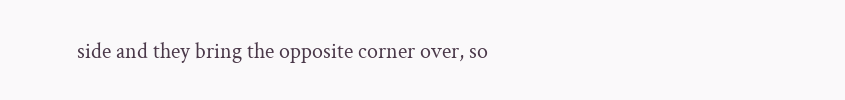side and they bring the opposite corner over, so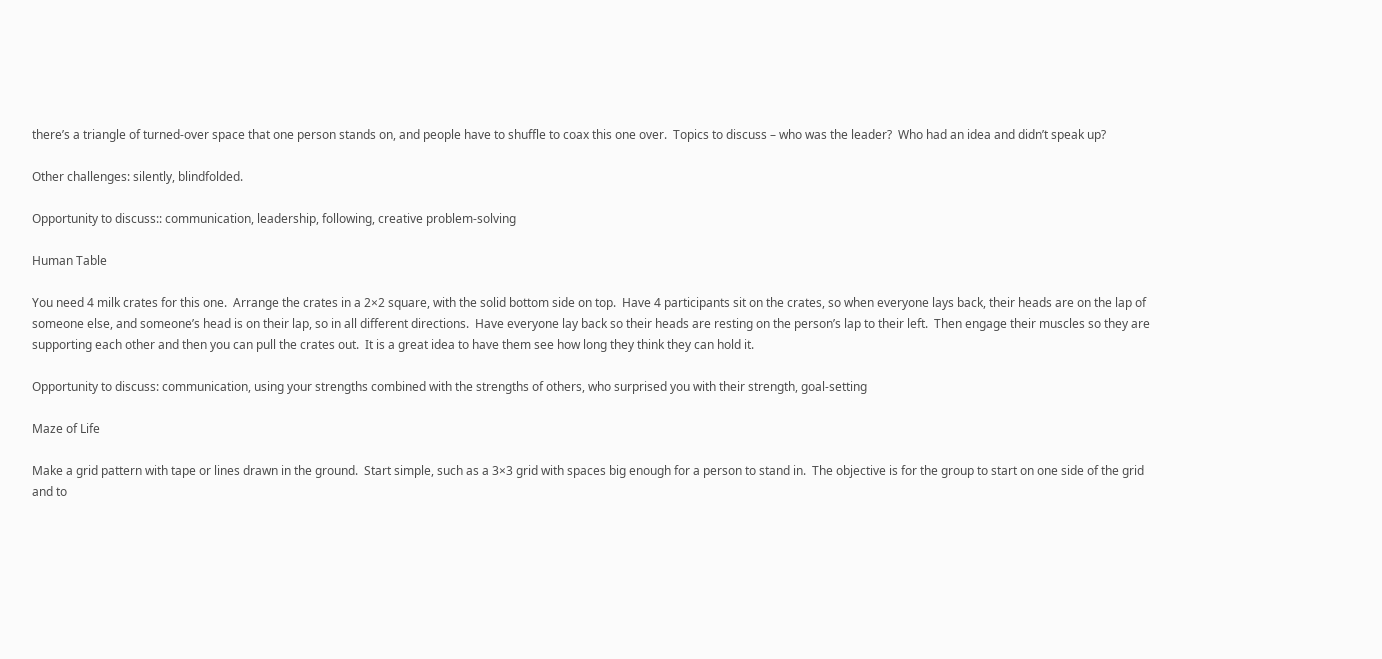there’s a triangle of turned-over space that one person stands on, and people have to shuffle to coax this one over.  Topics to discuss – who was the leader?  Who had an idea and didn’t speak up?

Other challenges: silently, blindfolded.

Opportunity to discuss:: communication, leadership, following, creative problem-solving

Human Table

You need 4 milk crates for this one.  Arrange the crates in a 2×2 square, with the solid bottom side on top.  Have 4 participants sit on the crates, so when everyone lays back, their heads are on the lap of someone else, and someone’s head is on their lap, so in all different directions.  Have everyone lay back so their heads are resting on the person’s lap to their left.  Then engage their muscles so they are supporting each other and then you can pull the crates out.  It is a great idea to have them see how long they think they can hold it.

Opportunity to discuss: communication, using your strengths combined with the strengths of others, who surprised you with their strength, goal-setting

Maze of Life

Make a grid pattern with tape or lines drawn in the ground.  Start simple, such as a 3×3 grid with spaces big enough for a person to stand in.  The objective is for the group to start on one side of the grid and to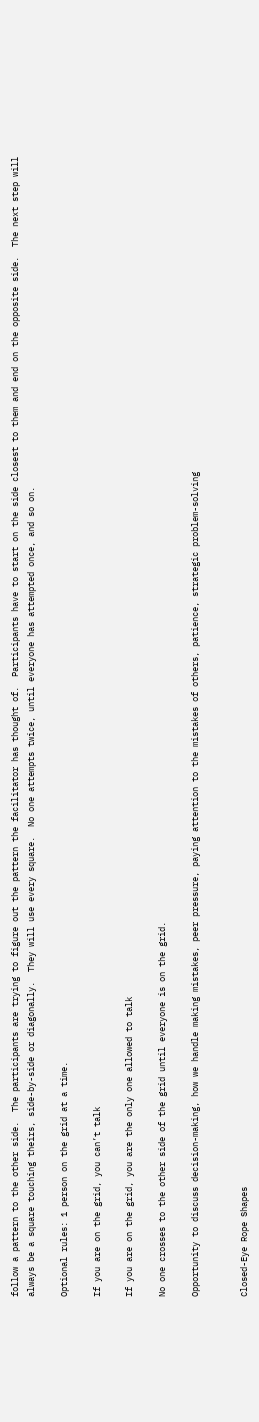follow a pattern to the other side.  The participants are trying to figure out the pattern the facilitator has thought of.  Participants have to start on the side closest to them and end on the opposite side.  The next step will always be a square touching theirs, side-by-side or diagonally.  They will use every square.  No one attempts twice, until everyone has attempted once, and so on.

Optional rules: 1 person on the grid at a time.

If you are on the grid, you can’t talk

If you are on the grid, you are the only one allowed to talk

No one crosses to the other side of the grid until everyone is on the grid.

Opportunity to discuss decision-making, how we handle making mistakes, peer pressure, paying attention to the mistakes of others, patience, strategic problem-solving


Closed-Eye Rope Shapes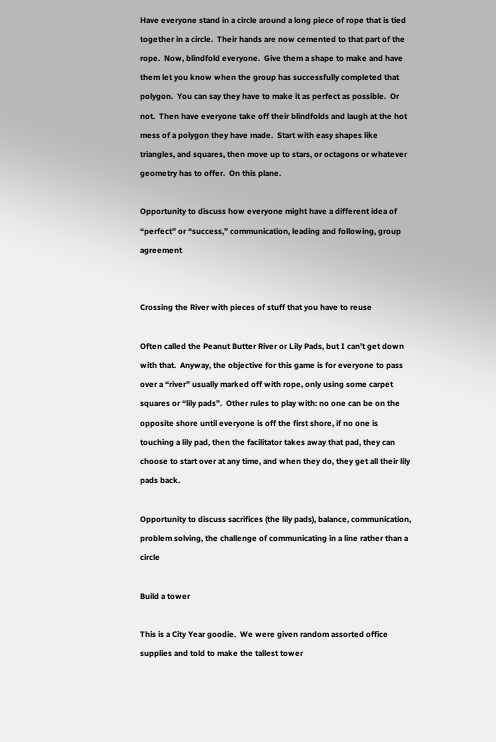Have everyone stand in a circle around a long piece of rope that is tied together in a circle.  Their hands are now cemented to that part of the rope.  Now, blindfold everyone.  Give them a shape to make and have them let you know when the group has successfully completed that polygon.  You can say they have to make it as perfect as possible.  Or not.  Then have everyone take off their blindfolds and laugh at the hot mess of a polygon they have made.  Start with easy shapes like triangles, and squares, then move up to stars, or octagons or whatever geometry has to offer.  On this plane.

Opportunity to discuss how everyone might have a different idea of “perfect” or “success,” communication, leading and following, group agreement


Crossing the River with pieces of stuff that you have to reuse

Often called the Peanut Butter River or Lily Pads, but I can’t get down with that.  Anyway, the objective for this game is for everyone to pass over a “river” usually marked off with rope, only using some carpet squares or “lily pads”.  Other rules to play with: no one can be on the opposite shore until everyone is off the first shore, if no one is touching a lily pad, then the facilitator takes away that pad, they can choose to start over at any time, and when they do, they get all their lily pads back.

Opportunity to discuss sacrifices (the lily pads), balance, communication, problem solving, the challenge of communicating in a line rather than a circle

Build a tower

This is a City Year goodie.  We were given random assorted office supplies and told to make the tallest tower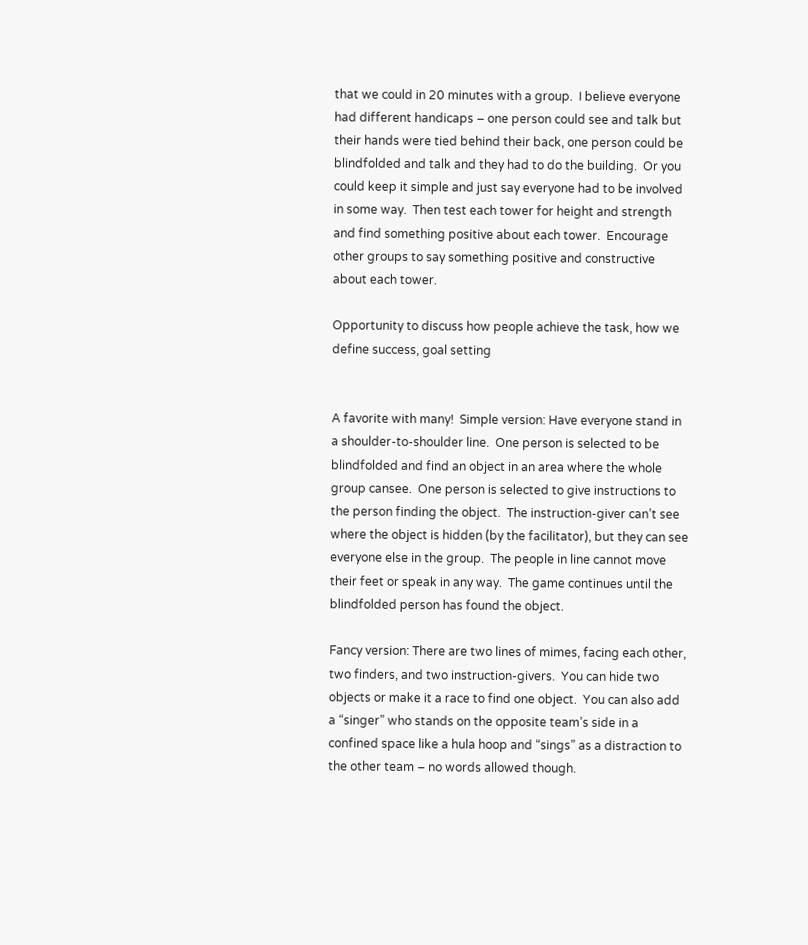that we could in 20 minutes with a group.  I believe everyone had different handicaps – one person could see and talk but their hands were tied behind their back, one person could be blindfolded and talk and they had to do the building.  Or you could keep it simple and just say everyone had to be involved in some way.  Then test each tower for height and strength and find something positive about each tower.  Encourage other groups to say something positive and constructive about each tower.

Opportunity to discuss how people achieve the task, how we define success, goal setting


A favorite with many!  Simple version: Have everyone stand in a shoulder-to-shoulder line.  One person is selected to be blindfolded and find an object in an area where the whole group cansee.  One person is selected to give instructions to the person finding the object.  The instruction-giver can’t see where the object is hidden (by the facilitator), but they can see everyone else in the group.  The people in line cannot move their feet or speak in any way.  The game continues until the blindfolded person has found the object.

Fancy version: There are two lines of mimes, facing each other, two finders, and two instruction-givers.  You can hide two objects or make it a race to find one object.  You can also add a “singer” who stands on the opposite team’s side in a confined space like a hula hoop and “sings” as a distraction to the other team – no words allowed though.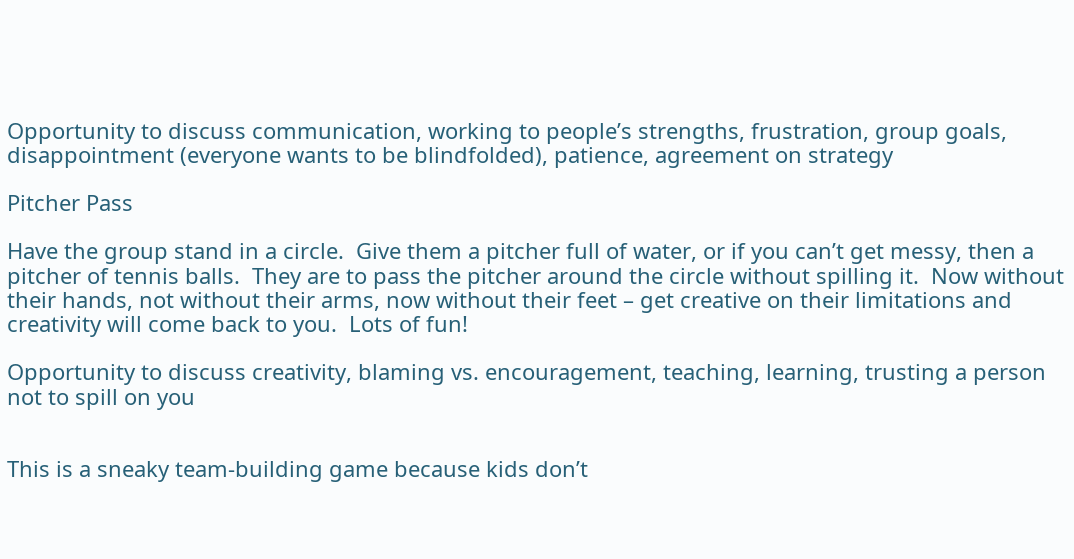Opportunity to discuss communication, working to people’s strengths, frustration, group goals, disappointment (everyone wants to be blindfolded), patience, agreement on strategy

Pitcher Pass

Have the group stand in a circle.  Give them a pitcher full of water, or if you can’t get messy, then a pitcher of tennis balls.  They are to pass the pitcher around the circle without spilling it.  Now without their hands, not without their arms, now without their feet – get creative on their limitations and creativity will come back to you.  Lots of fun!

Opportunity to discuss creativity, blaming vs. encouragement, teaching, learning, trusting a person not to spill on you


This is a sneaky team-building game because kids don’t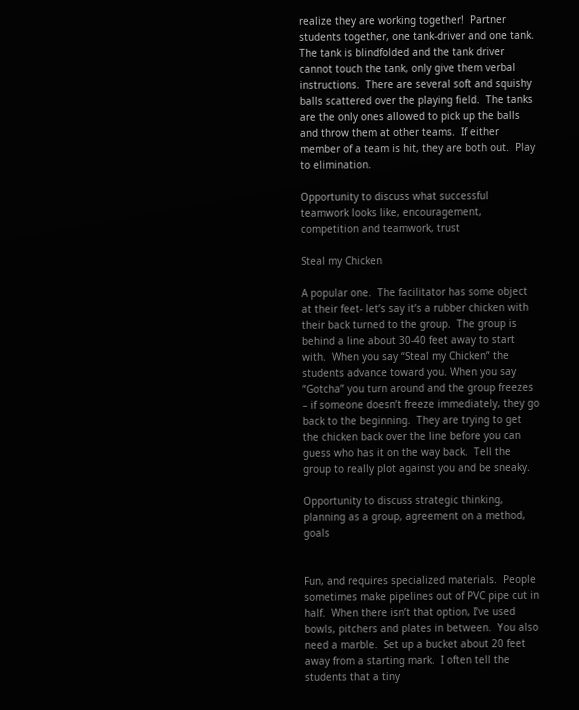realize they are working together!  Partner students together, one tank-driver and one tank.  The tank is blindfolded and the tank driver cannot touch the tank, only give them verbal instructions.  There are several soft and squishy balls scattered over the playing field.  The tanks are the only ones allowed to pick up the balls and throw them at other teams.  If either member of a team is hit, they are both out.  Play to elimination.

Opportunity to discuss what successful teamwork looks like, encouragement, competition and teamwork, trust

Steal my Chicken

A popular one.  The facilitator has some object at their feet- let’s say it’s a rubber chicken with their back turned to the group.  The group is behind a line about 30-40 feet away to start with.  When you say “Steal my Chicken” the students advance toward you. When you say “Gotcha” you turn around and the group freezes – if someone doesn’t freeze immediately, they go back to the beginning.  They are trying to get the chicken back over the line before you can guess who has it on the way back.  Tell the group to really plot against you and be sneaky.

Opportunity to discuss strategic thinking, planning as a group, agreement on a method, goals


Fun, and requires specialized materials.  People sometimes make pipelines out of PVC pipe cut in half.  When there isn’t that option, I’ve used bowls, pitchers and plates in between.  You also need a marble.  Set up a bucket about 20 feet away from a starting mark.  I often tell the students that a tiny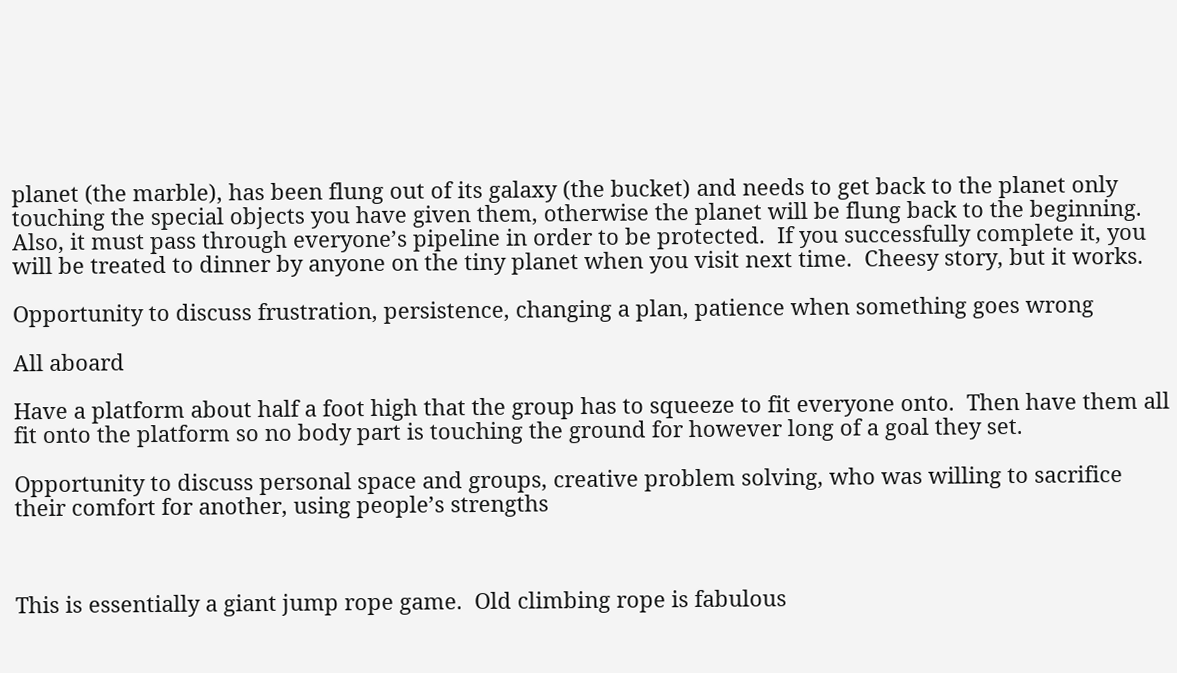planet (the marble), has been flung out of its galaxy (the bucket) and needs to get back to the planet only touching the special objects you have given them, otherwise the planet will be flung back to the beginning.  Also, it must pass through everyone’s pipeline in order to be protected.  If you successfully complete it, you will be treated to dinner by anyone on the tiny planet when you visit next time.  Cheesy story, but it works.

Opportunity to discuss frustration, persistence, changing a plan, patience when something goes wrong

All aboard

Have a platform about half a foot high that the group has to squeeze to fit everyone onto.  Then have them all fit onto the platform so no body part is touching the ground for however long of a goal they set.

Opportunity to discuss personal space and groups, creative problem solving, who was willing to sacrifice their comfort for another, using people’s strengths



This is essentially a giant jump rope game.  Old climbing rope is fabulous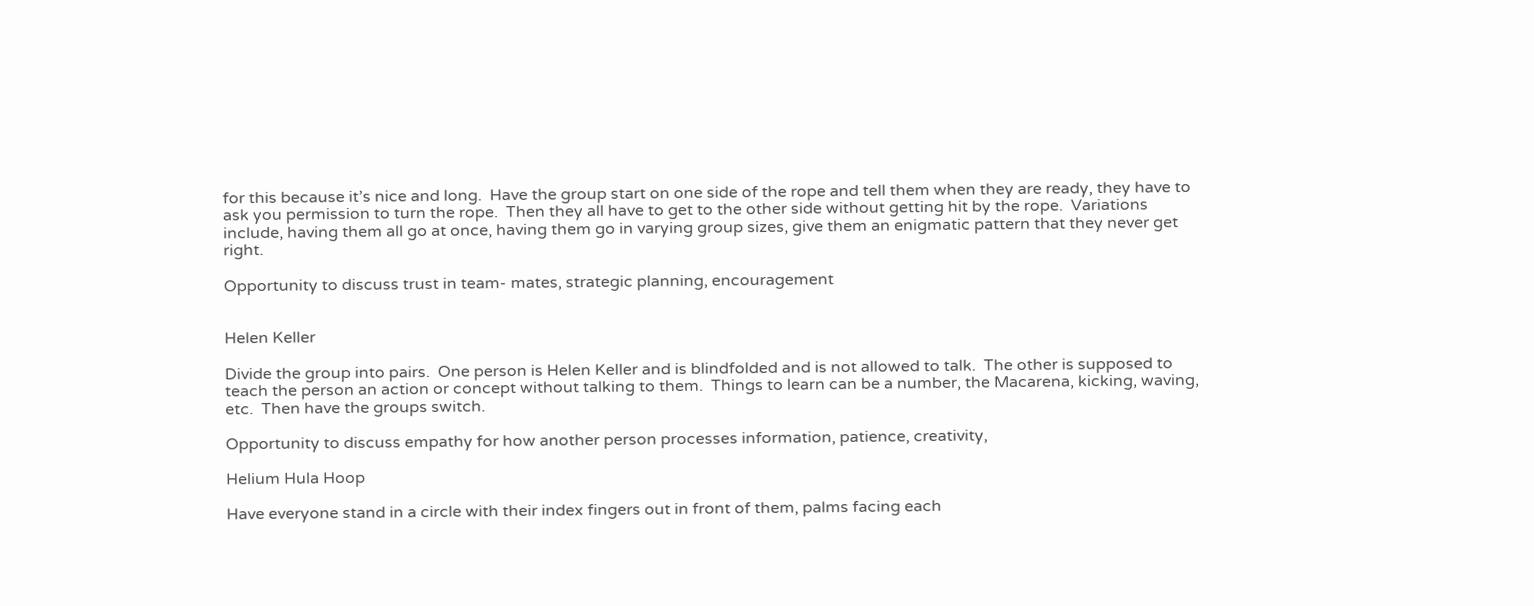for this because it’s nice and long.  Have the group start on one side of the rope and tell them when they are ready, they have to ask you permission to turn the rope.  Then they all have to get to the other side without getting hit by the rope.  Variations include, having them all go at once, having them go in varying group sizes, give them an enigmatic pattern that they never get right.

Opportunity to discuss trust in team- mates, strategic planning, encouragement


Helen Keller

Divide the group into pairs.  One person is Helen Keller and is blindfolded and is not allowed to talk.  The other is supposed to teach the person an action or concept without talking to them.  Things to learn can be a number, the Macarena, kicking, waving, etc.  Then have the groups switch.

Opportunity to discuss empathy for how another person processes information, patience, creativity,

Helium Hula Hoop

Have everyone stand in a circle with their index fingers out in front of them, palms facing each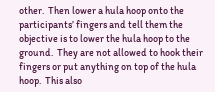other.  Then lower a hula hoop onto the participants’ fingers and tell them the objective is to lower the hula hoop to the ground.  They are not allowed to hook their fingers or put anything on top of the hula hoop.  This also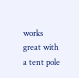works great with a tent pole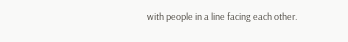with people in a line facing each other.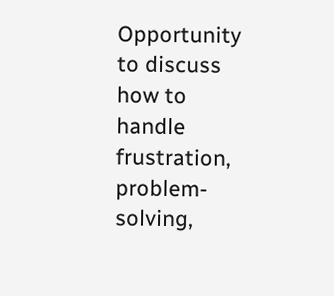Opportunity to discuss how to handle frustration, problem-solving,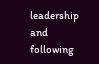leadership and following